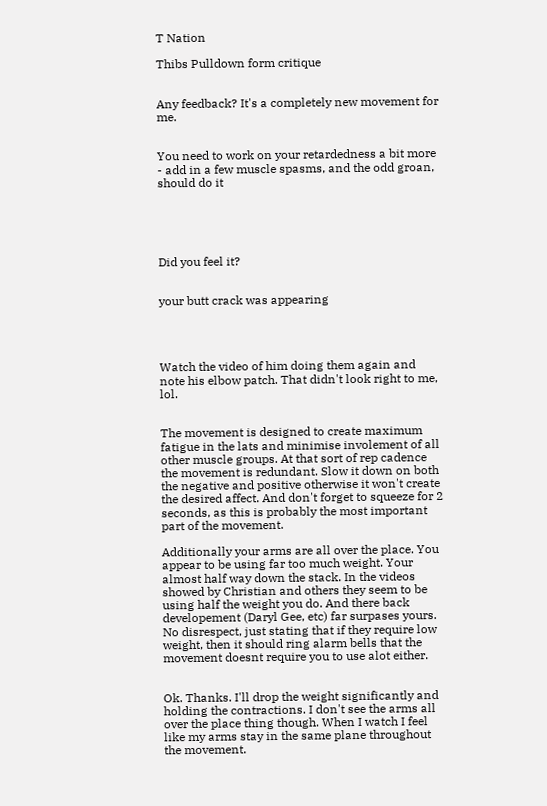T Nation

Thibs Pulldown form critique


Any feedback? It's a completely new movement for me.


You need to work on your retardedness a bit more - add in a few muscle spasms, and the odd groan, should do it





Did you feel it?


your butt crack was appearing




Watch the video of him doing them again and note his elbow patch. That didn't look right to me, lol.


The movement is designed to create maximum fatigue in the lats and minimise involement of all other muscle groups. At that sort of rep cadence the movement is redundant. Slow it down on both the negative and positive otherwise it won't create the desired affect. And don't forget to squeeze for 2 seconds, as this is probably the most important part of the movement.

Additionally your arms are all over the place. You appear to be using far too much weight. Your almost half way down the stack. In the videos showed by Christian and others they seem to be using half the weight you do. And there back developement (Daryl Gee, etc) far surpases yours. No disrespect, just stating that if they require low weight, then it should ring alarm bells that the movement doesnt require you to use alot either.


Ok. Thanks. I'll drop the weight significantly and holding the contractions. I don't see the arms all over the place thing though. When I watch I feel like my arms stay in the same plane throughout the movement.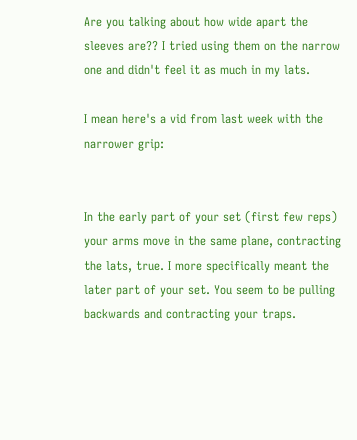Are you talking about how wide apart the sleeves are?? I tried using them on the narrow one and didn't feel it as much in my lats.

I mean here's a vid from last week with the narrower grip:


In the early part of your set (first few reps) your arms move in the same plane, contracting the lats, true. I more specifically meant the later part of your set. You seem to be pulling backwards and contracting your traps.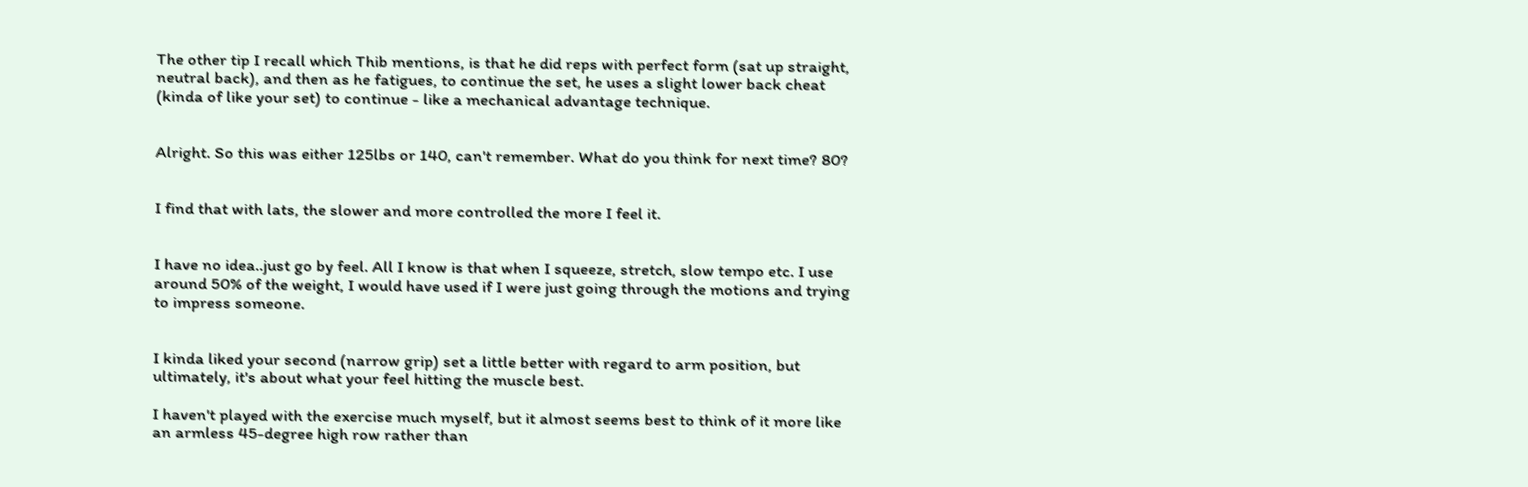The other tip I recall which Thib mentions, is that he did reps with perfect form (sat up straight, neutral back), and then as he fatigues, to continue the set, he uses a slight lower back cheat (kinda of like your set) to continue - like a mechanical advantage technique.


Alright. So this was either 125lbs or 140, can't remember. What do you think for next time? 80?


I find that with lats, the slower and more controlled the more I feel it.


I have no idea..just go by feel. All I know is that when I squeeze, stretch, slow tempo etc. I use around 50% of the weight, I would have used if I were just going through the motions and trying to impress someone.


I kinda liked your second (narrow grip) set a little better with regard to arm position, but ultimately, it's about what your feel hitting the muscle best.

I haven't played with the exercise much myself, but it almost seems best to think of it more like an armless 45-degree high row rather than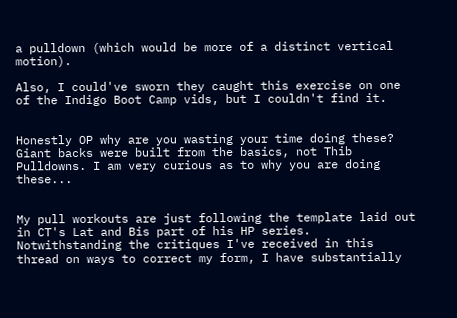a pulldown (which would be more of a distinct vertical motion).

Also, I could've sworn they caught this exercise on one of the Indigo Boot Camp vids, but I couldn't find it.


Honestly OP why are you wasting your time doing these? Giant backs were built from the basics, not Thib Pulldowns. I am very curious as to why you are doing these...


My pull workouts are just following the template laid out in CT's Lat and Bis part of his HP series. Notwithstanding the critiques I've received in this thread on ways to correct my form, I have substantially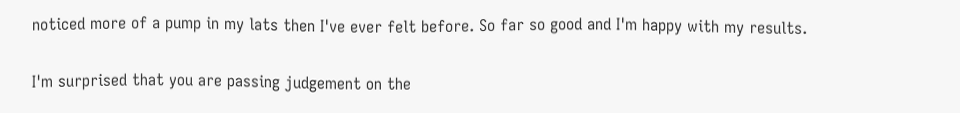noticed more of a pump in my lats then I've ever felt before. So far so good and I'm happy with my results.

I'm surprised that you are passing judgement on the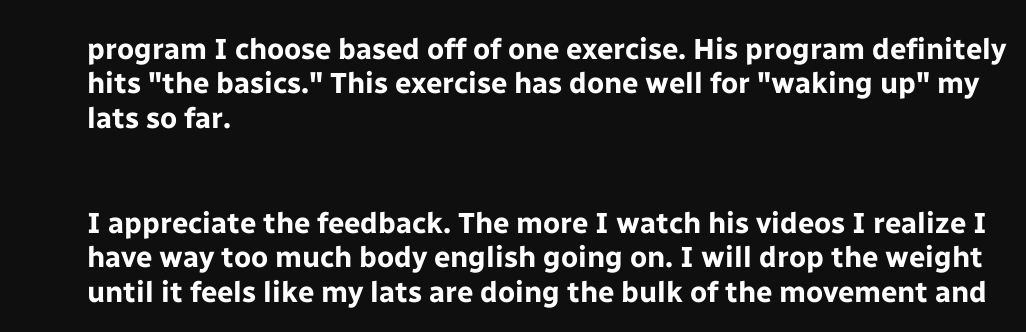program I choose based off of one exercise. His program definitely hits "the basics." This exercise has done well for "waking up" my lats so far.


I appreciate the feedback. The more I watch his videos I realize I have way too much body english going on. I will drop the weight until it feels like my lats are doing the bulk of the movement and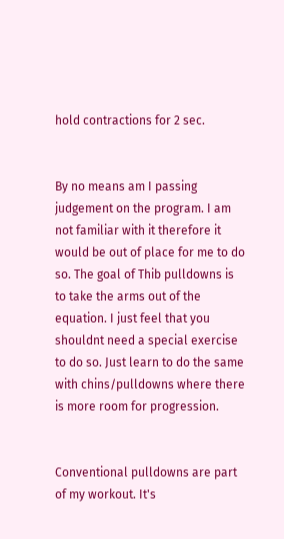hold contractions for 2 sec.


By no means am I passing judgement on the program. I am not familiar with it therefore it would be out of place for me to do so. The goal of Thib pulldowns is to take the arms out of the equation. I just feel that you shouldnt need a special exercise to do so. Just learn to do the same with chins/pulldowns where there is more room for progression.


Conventional pulldowns are part of my workout. It's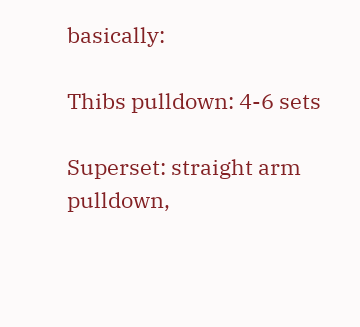basically:

Thibs pulldown: 4-6 sets

Superset: straight arm pulldown,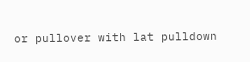or pullover with lat pulldown